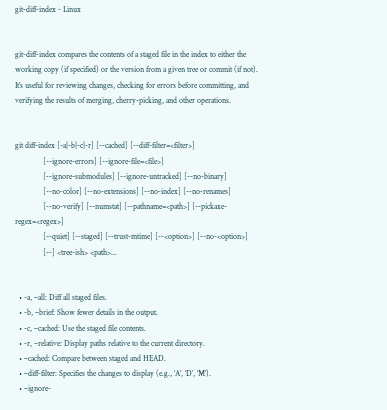git-diff-index - Linux


git-diff-index compares the contents of a staged file in the index to either the working copy (if specified) or the version from a given tree or commit (if not). It’s useful for reviewing changes, checking for errors before committing, and verifying the results of merging, cherry-picking, and other operations.


git diff-index [-a|-b|-c|-r] [--cached] [--diff-filter=<filter>]
              [--ignore-errors] [--ignore-file=<file>]
              [--ignore-submodules] [--ignore-untracked] [--no-binary]
              [--no-color] [--no-extensions] [--no-index] [--no-renames]
              [--no-verify] [--numstat] [--pathname=<path>] [--pickaxe-regex=<regex>]
              [--quiet] [--staged] [--trust-mtime] [--<option>] [--no-<option>]
              [--] <tree-ish> <path>...


  • -a, –all: Diff all staged files.
  • -b, –brief: Show fewer details in the output.
  • -c, –cached: Use the staged file contents.
  • -r, –relative: Display paths relative to the current directory.
  • –cached: Compare between staged and HEAD.
  • –diff-filter: Specifies the changes to display (e.g., ‘A’, ‘D’, ‘M’).
  • –ignore-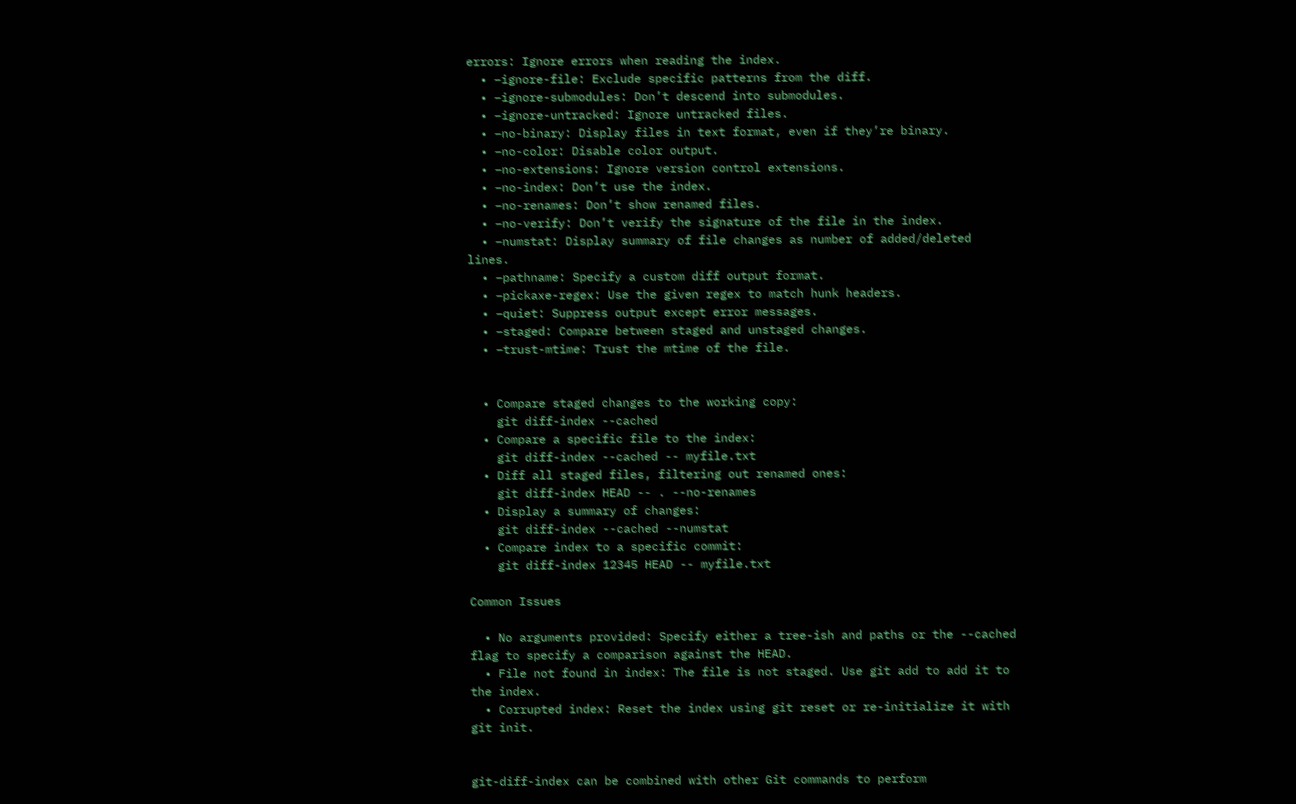errors: Ignore errors when reading the index.
  • –ignore-file: Exclude specific patterns from the diff.
  • –ignore-submodules: Don’t descend into submodules.
  • –ignore-untracked: Ignore untracked files.
  • –no-binary: Display files in text format, even if they’re binary.
  • –no-color: Disable color output.
  • –no-extensions: Ignore version control extensions.
  • –no-index: Don’t use the index.
  • –no-renames: Don’t show renamed files.
  • –no-verify: Don’t verify the signature of the file in the index.
  • –numstat: Display summary of file changes as number of added/deleted lines.
  • –pathname: Specify a custom diff output format.
  • –pickaxe-regex: Use the given regex to match hunk headers.
  • –quiet: Suppress output except error messages.
  • –staged: Compare between staged and unstaged changes.
  • –trust-mtime: Trust the mtime of the file.


  • Compare staged changes to the working copy:
    git diff-index --cached
  • Compare a specific file to the index:
    git diff-index --cached -- myfile.txt
  • Diff all staged files, filtering out renamed ones:
    git diff-index HEAD -- . --no-renames
  • Display a summary of changes:
    git diff-index --cached --numstat
  • Compare index to a specific commit:
    git diff-index 12345 HEAD -- myfile.txt

Common Issues

  • No arguments provided: Specify either a tree-ish and paths or the --cached flag to specify a comparison against the HEAD.
  • File not found in index: The file is not staged. Use git add to add it to the index.
  • Corrupted index: Reset the index using git reset or re-initialize it with git init.


git-diff-index can be combined with other Git commands to perform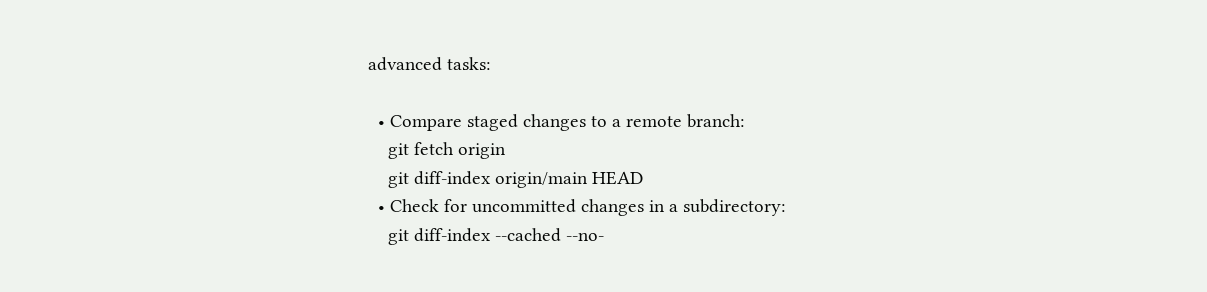advanced tasks:

  • Compare staged changes to a remote branch:
    git fetch origin
    git diff-index origin/main HEAD
  • Check for uncommitted changes in a subdirectory:
    git diff-index --cached --no-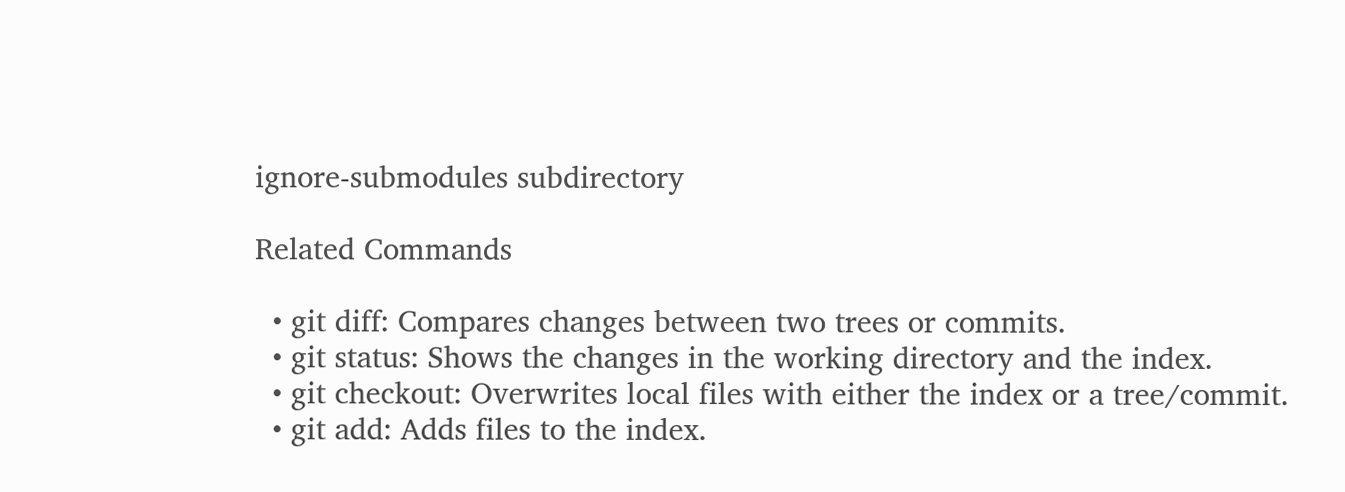ignore-submodules subdirectory

Related Commands

  • git diff: Compares changes between two trees or commits.
  • git status: Shows the changes in the working directory and the index.
  • git checkout: Overwrites local files with either the index or a tree/commit.
  • git add: Adds files to the index.